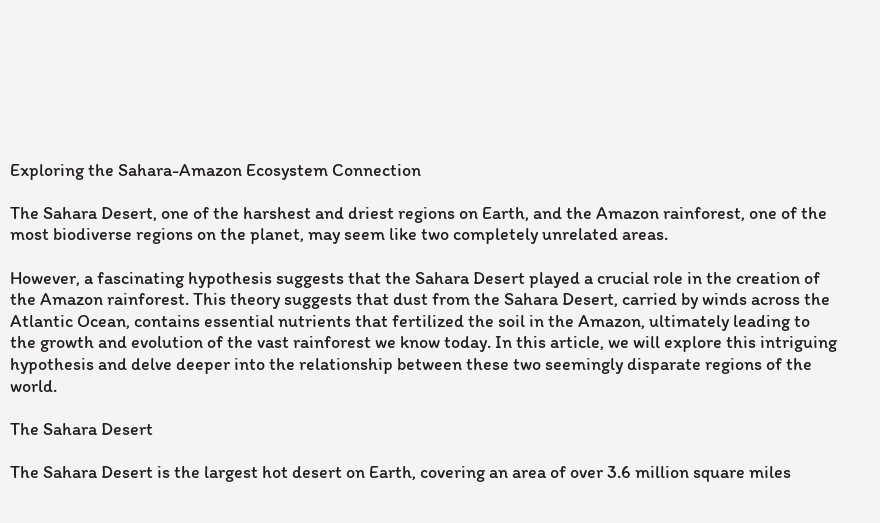Exploring the Sahara-Amazon Ecosystem Connection

The Sahara Desert, one of the harshest and driest regions on Earth, and the Amazon rainforest, one of the most biodiverse regions on the planet, may seem like two completely unrelated areas.

However, a fascinating hypothesis suggests that the Sahara Desert played a crucial role in the creation of the Amazon rainforest. This theory suggests that dust from the Sahara Desert, carried by winds across the Atlantic Ocean, contains essential nutrients that fertilized the soil in the Amazon, ultimately leading to the growth and evolution of the vast rainforest we know today. In this article, we will explore this intriguing hypothesis and delve deeper into the relationship between these two seemingly disparate regions of the world.

The Sahara Desert

The Sahara Desert is the largest hot desert on Earth, covering an area of over 3.6 million square miles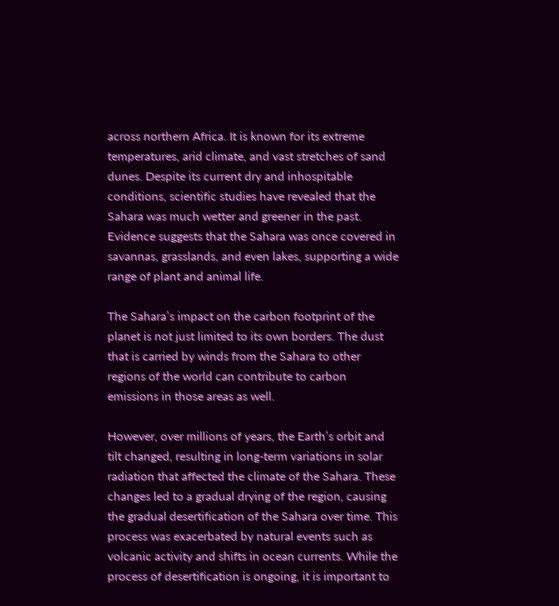across northern Africa. It is known for its extreme temperatures, arid climate, and vast stretches of sand dunes. Despite its current dry and inhospitable conditions, scientific studies have revealed that the Sahara was much wetter and greener in the past. Evidence suggests that the Sahara was once covered in savannas, grasslands, and even lakes, supporting a wide range of plant and animal life.

The Sahara’s impact on the carbon footprint of the planet is not just limited to its own borders. The dust that is carried by winds from the Sahara to other regions of the world can contribute to carbon emissions in those areas as well.

However, over millions of years, the Earth’s orbit and tilt changed, resulting in long-term variations in solar radiation that affected the climate of the Sahara. These changes led to a gradual drying of the region, causing the gradual desertification of the Sahara over time. This process was exacerbated by natural events such as volcanic activity and shifts in ocean currents. While the process of desertification is ongoing, it is important to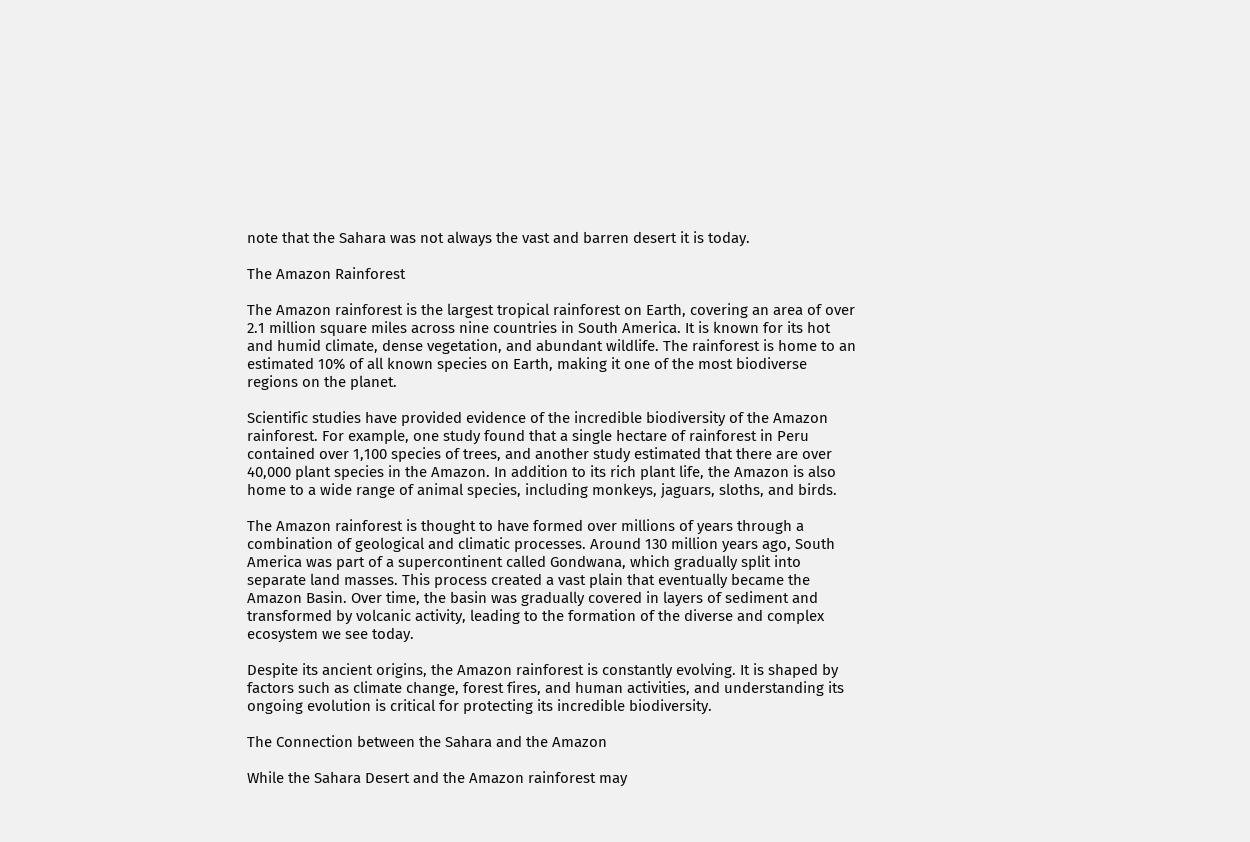note that the Sahara was not always the vast and barren desert it is today.

The Amazon Rainforest

The Amazon rainforest is the largest tropical rainforest on Earth, covering an area of over 2.1 million square miles across nine countries in South America. It is known for its hot and humid climate, dense vegetation, and abundant wildlife. The rainforest is home to an estimated 10% of all known species on Earth, making it one of the most biodiverse regions on the planet.

Scientific studies have provided evidence of the incredible biodiversity of the Amazon rainforest. For example, one study found that a single hectare of rainforest in Peru contained over 1,100 species of trees, and another study estimated that there are over 40,000 plant species in the Amazon. In addition to its rich plant life, the Amazon is also home to a wide range of animal species, including monkeys, jaguars, sloths, and birds.

The Amazon rainforest is thought to have formed over millions of years through a combination of geological and climatic processes. Around 130 million years ago, South America was part of a supercontinent called Gondwana, which gradually split into separate land masses. This process created a vast plain that eventually became the Amazon Basin. Over time, the basin was gradually covered in layers of sediment and transformed by volcanic activity, leading to the formation of the diverse and complex ecosystem we see today.

Despite its ancient origins, the Amazon rainforest is constantly evolving. It is shaped by factors such as climate change, forest fires, and human activities, and understanding its ongoing evolution is critical for protecting its incredible biodiversity.

The Connection between the Sahara and the Amazon

While the Sahara Desert and the Amazon rainforest may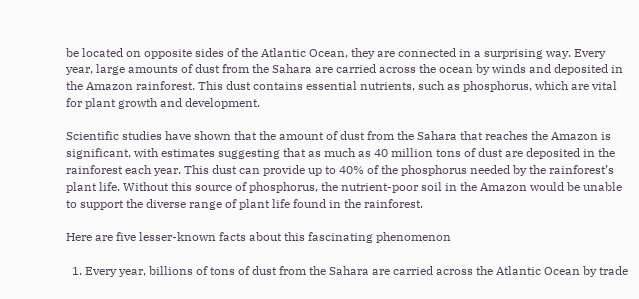be located on opposite sides of the Atlantic Ocean, they are connected in a surprising way. Every year, large amounts of dust from the Sahara are carried across the ocean by winds and deposited in the Amazon rainforest. This dust contains essential nutrients, such as phosphorus, which are vital for plant growth and development.

Scientific studies have shown that the amount of dust from the Sahara that reaches the Amazon is significant, with estimates suggesting that as much as 40 million tons of dust are deposited in the rainforest each year. This dust can provide up to 40% of the phosphorus needed by the rainforest’s plant life. Without this source of phosphorus, the nutrient-poor soil in the Amazon would be unable to support the diverse range of plant life found in the rainforest.

Here are five lesser-known facts about this fascinating phenomenon

  1. Every year, billions of tons of dust from the Sahara are carried across the Atlantic Ocean by trade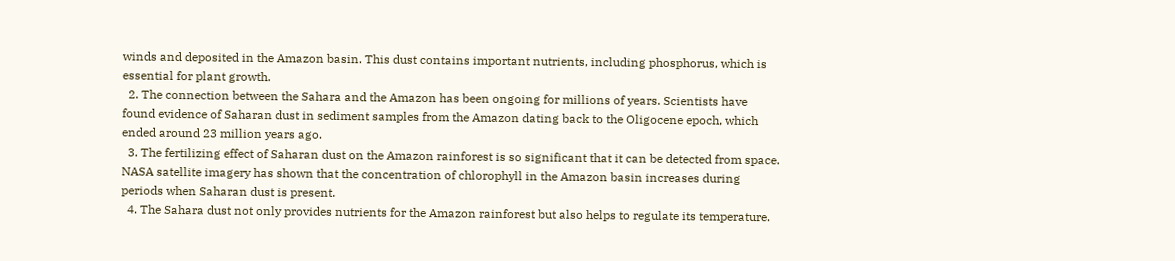winds and deposited in the Amazon basin. This dust contains important nutrients, including phosphorus, which is essential for plant growth.
  2. The connection between the Sahara and the Amazon has been ongoing for millions of years. Scientists have found evidence of Saharan dust in sediment samples from the Amazon dating back to the Oligocene epoch, which ended around 23 million years ago.
  3. The fertilizing effect of Saharan dust on the Amazon rainforest is so significant that it can be detected from space. NASA satellite imagery has shown that the concentration of chlorophyll in the Amazon basin increases during periods when Saharan dust is present.
  4. The Sahara dust not only provides nutrients for the Amazon rainforest but also helps to regulate its temperature.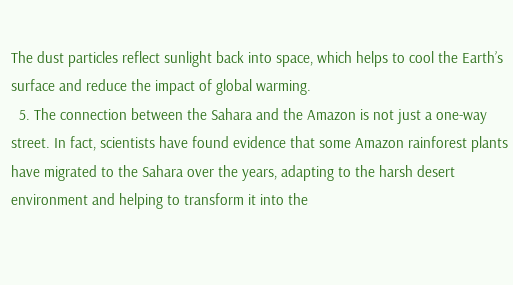The dust particles reflect sunlight back into space, which helps to cool the Earth’s surface and reduce the impact of global warming.
  5. The connection between the Sahara and the Amazon is not just a one-way street. In fact, scientists have found evidence that some Amazon rainforest plants have migrated to the Sahara over the years, adapting to the harsh desert environment and helping to transform it into the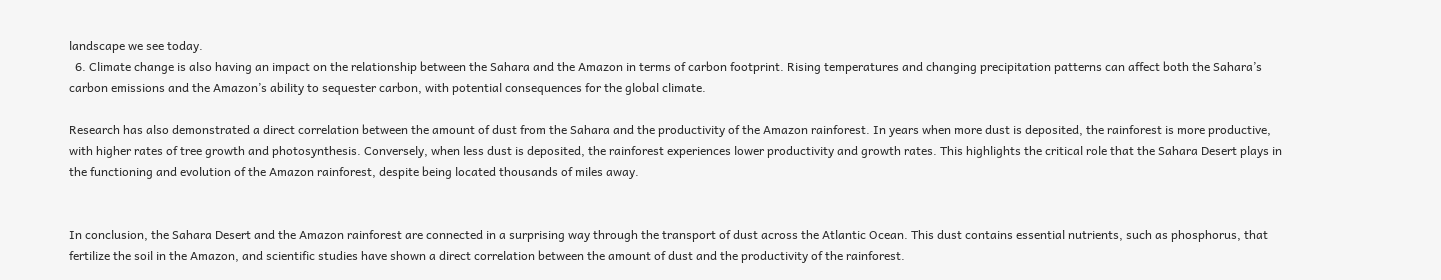landscape we see today.
  6. Climate change is also having an impact on the relationship between the Sahara and the Amazon in terms of carbon footprint. Rising temperatures and changing precipitation patterns can affect both the Sahara’s carbon emissions and the Amazon’s ability to sequester carbon, with potential consequences for the global climate.

Research has also demonstrated a direct correlation between the amount of dust from the Sahara and the productivity of the Amazon rainforest. In years when more dust is deposited, the rainforest is more productive, with higher rates of tree growth and photosynthesis. Conversely, when less dust is deposited, the rainforest experiences lower productivity and growth rates. This highlights the critical role that the Sahara Desert plays in the functioning and evolution of the Amazon rainforest, despite being located thousands of miles away.


In conclusion, the Sahara Desert and the Amazon rainforest are connected in a surprising way through the transport of dust across the Atlantic Ocean. This dust contains essential nutrients, such as phosphorus, that fertilize the soil in the Amazon, and scientific studies have shown a direct correlation between the amount of dust and the productivity of the rainforest.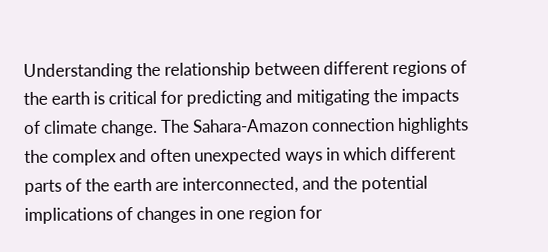Understanding the relationship between different regions of the earth is critical for predicting and mitigating the impacts of climate change. The Sahara-Amazon connection highlights the complex and often unexpected ways in which different parts of the earth are interconnected, and the potential implications of changes in one region for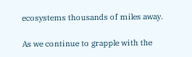ecosystems thousands of miles away.

As we continue to grapple with the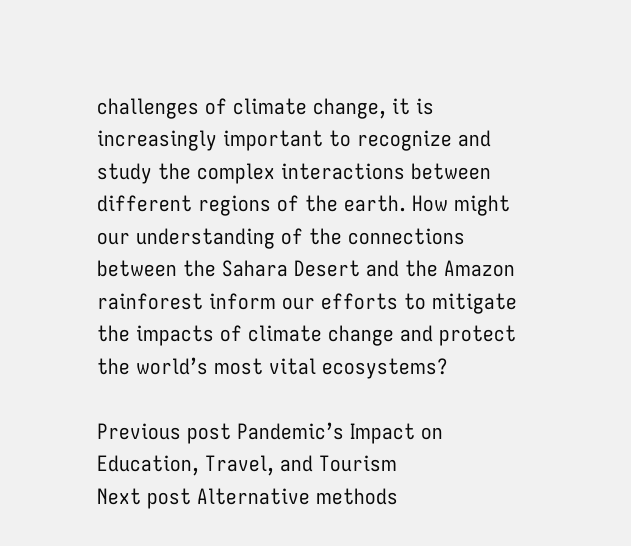challenges of climate change, it is increasingly important to recognize and study the complex interactions between different regions of the earth. How might our understanding of the connections between the Sahara Desert and the Amazon rainforest inform our efforts to mitigate the impacts of climate change and protect the world’s most vital ecosystems?

Previous post Pandemic’s Impact on Education, Travel, and Tourism
Next post Alternative methods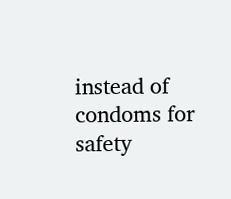instead of condoms for safety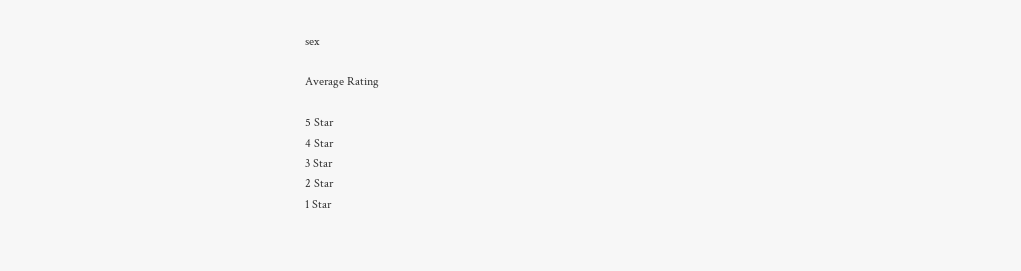sex

Average Rating

5 Star
4 Star
3 Star
2 Star
1 Star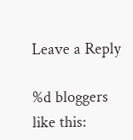Leave a Reply

%d bloggers like this: